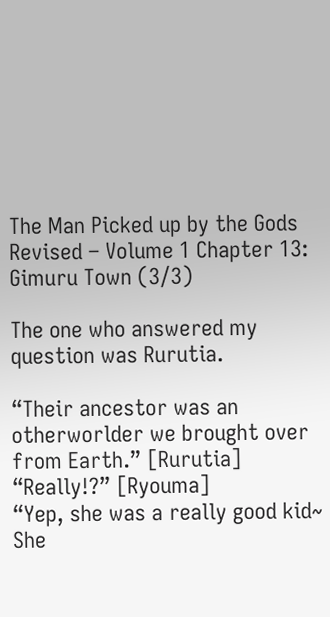The Man Picked up by the Gods Revised – Volume 1 Chapter 13: Gimuru Town (3/3)

The one who answered my question was Rurutia.

“Their ancestor was an otherworlder we brought over from Earth.” [Rurutia]
“Really!?” [Ryouma]
“Yep, she was a really good kid~ She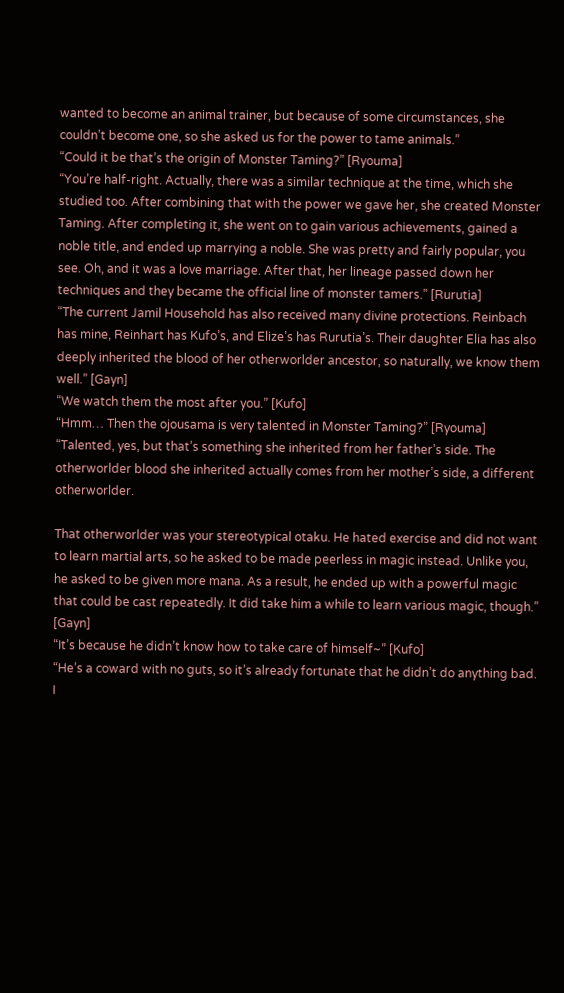wanted to become an animal trainer, but because of some circumstances, she couldn’t become one, so she asked us for the power to tame animals.”
“Could it be that’s the origin of Monster Taming?” [Ryouma]
“You’re half-right. Actually, there was a similar technique at the time, which she studied too. After combining that with the power we gave her, she created Monster Taming. After completing it, she went on to gain various achievements, gained a noble title, and ended up marrying a noble. She was pretty and fairly popular, you see. Oh, and it was a love marriage. After that, her lineage passed down her techniques and they became the official line of monster tamers.” [Rurutia]
“The current Jamil Household has also received many divine protections. Reinbach has mine, Reinhart has Kufo’s, and Elize’s has Rurutia’s. Their daughter Elia has also deeply inherited the blood of her otherworlder ancestor, so naturally, we know them well.” [Gayn]
“We watch them the most after you.” [Kufo]
“Hmm… Then the ojousama is very talented in Monster Taming?” [Ryouma]
“Talented, yes, but that’s something she inherited from her father’s side. The otherworlder blood she inherited actually comes from her mother’s side, a different otherworlder.

That otherworlder was your stereotypical otaku. He hated exercise and did not want to learn martial arts, so he asked to be made peerless in magic instead. Unlike you, he asked to be given more mana. As a result, he ended up with a powerful magic that could be cast repeatedly. It did take him a while to learn various magic, though.” [Gayn]
“It’s because he didn’t know how to take care of himself~” [Kufo]
“He’s a coward with no guts, so it’s already fortunate that he didn’t do anything bad. I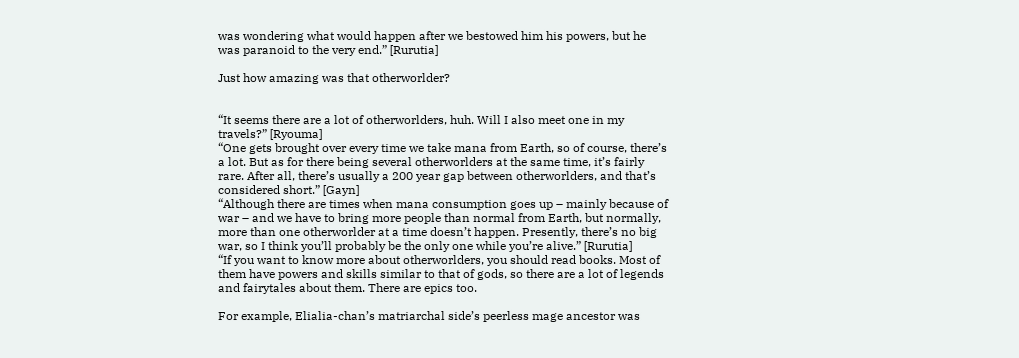was wondering what would happen after we bestowed him his powers, but he was paranoid to the very end.” [Rurutia]

Just how amazing was that otherworlder?


“It seems there are a lot of otherworlders, huh. Will I also meet one in my travels?” [Ryouma]
“One gets brought over every time we take mana from Earth, so of course, there’s a lot. But as for there being several otherworlders at the same time, it’s fairly rare. After all, there’s usually a 200 year gap between otherworlders, and that’s considered short.” [Gayn]
“Although there are times when mana consumption goes up – mainly because of war – and we have to bring more people than normal from Earth, but normally, more than one otherworlder at a time doesn’t happen. Presently, there’s no big war, so I think you’ll probably be the only one while you’re alive.” [Rurutia]
“If you want to know more about otherworlders, you should read books. Most of them have powers and skills similar to that of gods, so there are a lot of legends and fairytales about them. There are epics too.

For example, Elialia-chan’s matriarchal side’s peerless mage ancestor was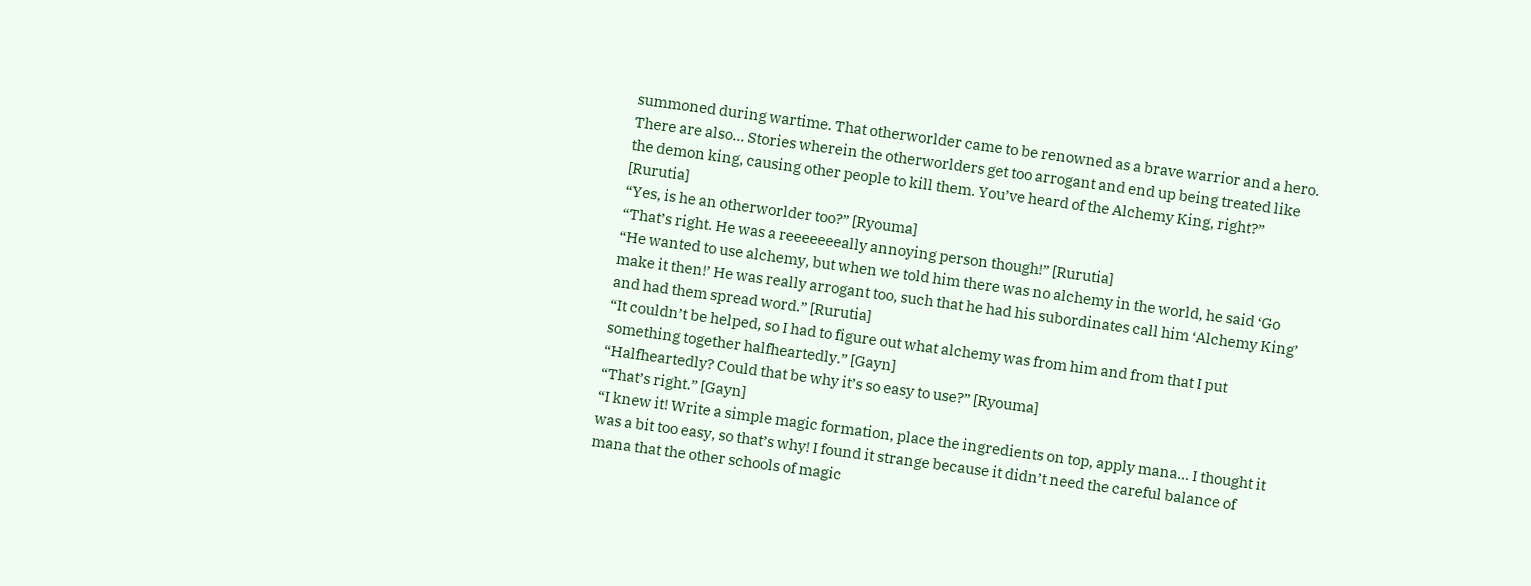summoned during wartime. That otherworlder came to be renowned as a brave warrior and a hero. There are also… Stories wherein the otherworlders get too arrogant and end up being treated like the demon king, causing other people to kill them. You’ve heard of the Alchemy King, right?” [Rurutia]
“Yes, is he an otherworlder too?” [Ryouma]
“That’s right. He was a reeeeeeeally annoying person though!” [Rurutia]
“He wanted to use alchemy, but when we told him there was no alchemy in the world, he said ‘Go make it then!’ He was really arrogant too, such that he had his subordinates call him ‘Alchemy King’ and had them spread word.” [Rurutia]
“It couldn’t be helped, so I had to figure out what alchemy was from him and from that I put something together halfheartedly.” [Gayn]
“Halfheartedly? Could that be why it’s so easy to use?” [Ryouma]
“That’s right.” [Gayn]
“I knew it! Write a simple magic formation, place the ingredients on top, apply mana… I thought it was a bit too easy, so that’s why! I found it strange because it didn’t need the careful balance of mana that the other schools of magic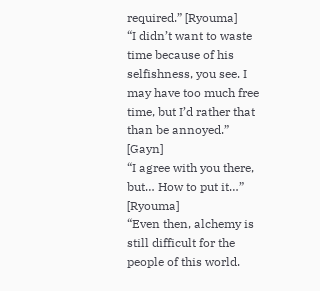required.” [Ryouma]
“I didn’t want to waste time because of his selfishness, you see. I may have too much free time, but I’d rather that than be annoyed.” [Gayn]
“I agree with you there, but… How to put it…” [Ryouma]
“Even then, alchemy is still difficult for the people of this world.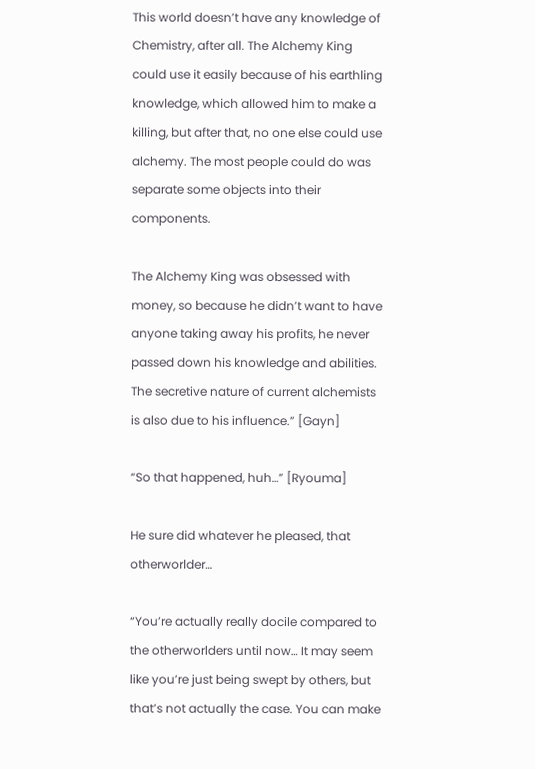This world doesn’t have any knowledge of Chemistry, after all. The Alchemy King could use it easily because of his earthling knowledge, which allowed him to make a killing, but after that, no one else could use alchemy. The most people could do was separate some objects into their components.

The Alchemy King was obsessed with money, so because he didn’t want to have anyone taking away his profits, he never passed down his knowledge and abilities. The secretive nature of current alchemists is also due to his influence.” [Gayn]

“So that happened, huh…” [Ryouma]

He sure did whatever he pleased, that otherworlder…

“You’re actually really docile compared to the otherworlders until now… It may seem like you’re just being swept by others, but that’s not actually the case. You can make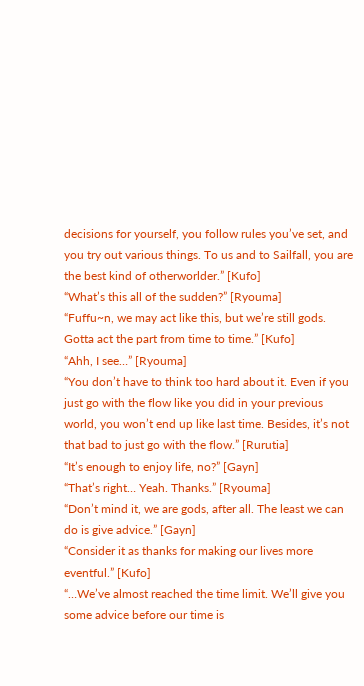decisions for yourself, you follow rules you’ve set, and you try out various things. To us and to Sailfall, you are the best kind of otherworlder.” [Kufo]
“What’s this all of the sudden?” [Ryouma]
“Fuffu~n, we may act like this, but we’re still gods. Gotta act the part from time to time.” [Kufo]
“Ahh, I see…” [Ryouma]
“You don’t have to think too hard about it. Even if you just go with the flow like you did in your previous world, you won’t end up like last time. Besides, it’s not that bad to just go with the flow.” [Rurutia]
“It’s enough to enjoy life, no?” [Gayn]
“That’s right… Yeah. Thanks.” [Ryouma]
“Don’t mind it, we are gods, after all. The least we can do is give advice.” [Gayn]
“Consider it as thanks for making our lives more eventful.” [Kufo]
“…We’ve almost reached the time limit. We’ll give you some advice before our time is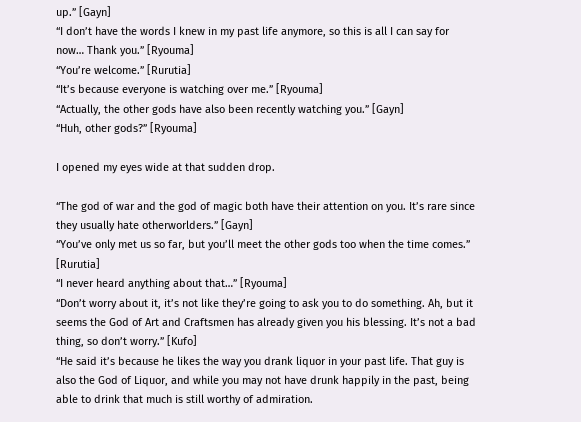up.” [Gayn]
“I don’t have the words I knew in my past life anymore, so this is all I can say for now… Thank you.” [Ryouma]
“You’re welcome.” [Rurutia]
“It’s because everyone is watching over me.” [Ryouma]
“Actually, the other gods have also been recently watching you.” [Gayn]
“Huh, other gods?” [Ryouma]

I opened my eyes wide at that sudden drop.

“The god of war and the god of magic both have their attention on you. It’s rare since they usually hate otherworlders.” [Gayn]
“You’ve only met us so far, but you’ll meet the other gods too when the time comes.” [Rurutia]
“I never heard anything about that…” [Ryouma]
“Don’t worry about it, it’s not like they’re going to ask you to do something. Ah, but it seems the God of Art and Craftsmen has already given you his blessing. It’s not a bad thing, so don’t worry.” [Kufo]
“He said it’s because he likes the way you drank liquor in your past life. That guy is also the God of Liquor, and while you may not have drunk happily in the past, being able to drink that much is still worthy of admiration.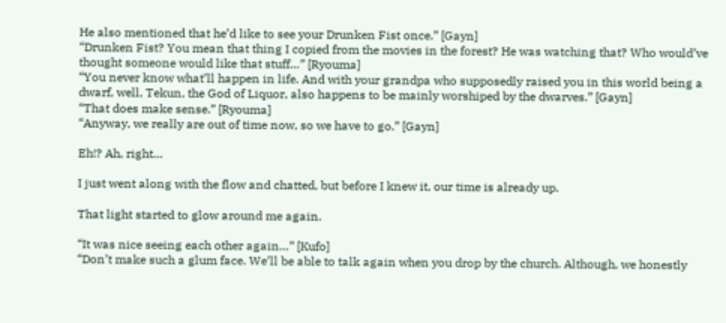He also mentioned that he’d like to see your Drunken Fist once.” [Gayn]
“Drunken Fist? You mean that thing I copied from the movies in the forest? He was watching that? Who would’ve thought someone would like that stuff…” [Ryouma]
“You never know what’ll happen in life. And with your grandpa who supposedly raised you in this world being a dwarf, well, Tekun, the God of Liquor, also happens to be mainly worshiped by the dwarves.” [Gayn]
“That does make sense.” [Ryouma]
“Anyway, we really are out of time now, so we have to go.” [Gayn]

Eh!? Ah, right…

I just went along with the flow and chatted, but before I knew it, our time is already up.

That light started to glow around me again.

“It was nice seeing each other again…” [Kufo]
“Don’t make such a glum face. We’ll be able to talk again when you drop by the church. Although, we honestly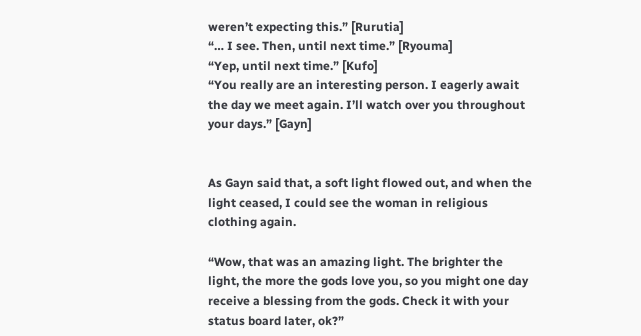weren’t expecting this.” [Rurutia]
“… I see. Then, until next time.” [Ryouma]
“Yep, until next time.” [Kufo]
“You really are an interesting person. I eagerly await the day we meet again. I’ll watch over you throughout your days.” [Gayn]


As Gayn said that, a soft light flowed out, and when the light ceased, I could see the woman in religious clothing again.

“Wow, that was an amazing light. The brighter the light, the more the gods love you, so you might one day receive a blessing from the gods. Check it with your status board later, ok?”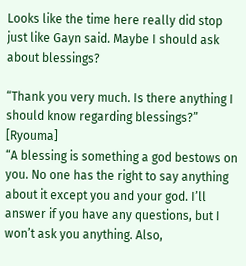Looks like the time here really did stop just like Gayn said. Maybe I should ask about blessings?

“Thank you very much. Is there anything I should know regarding blessings?” [Ryouma]
“A blessing is something a god bestows on you. No one has the right to say anything about it except you and your god. I’ll answer if you have any questions, but I won’t ask you anything. Also,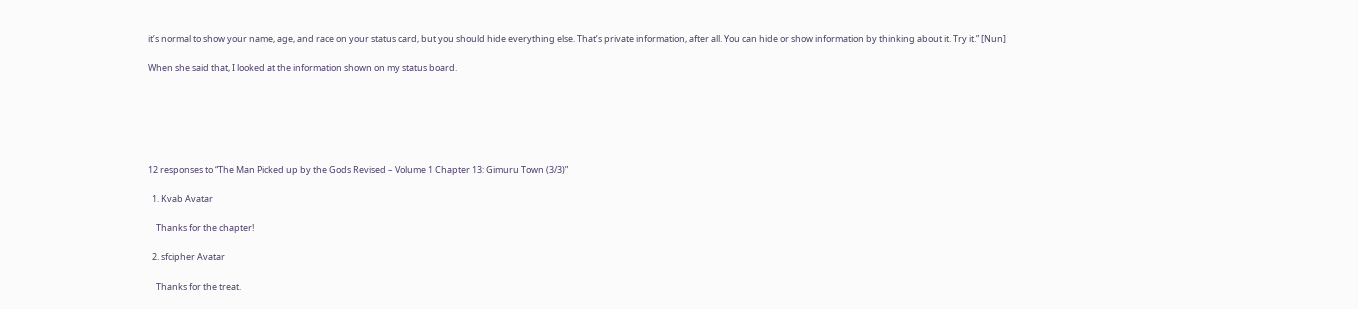it’s normal to show your name, age, and race on your status card, but you should hide everything else. That’s private information, after all. You can hide or show information by thinking about it. Try it.” [Nun]

When she said that, I looked at the information shown on my status board.






12 responses to “The Man Picked up by the Gods Revised – Volume 1 Chapter 13: Gimuru Town (3/3)”

  1. Kvab Avatar

    Thanks for the chapter!

  2. sfcipher Avatar

    Thanks for the treat.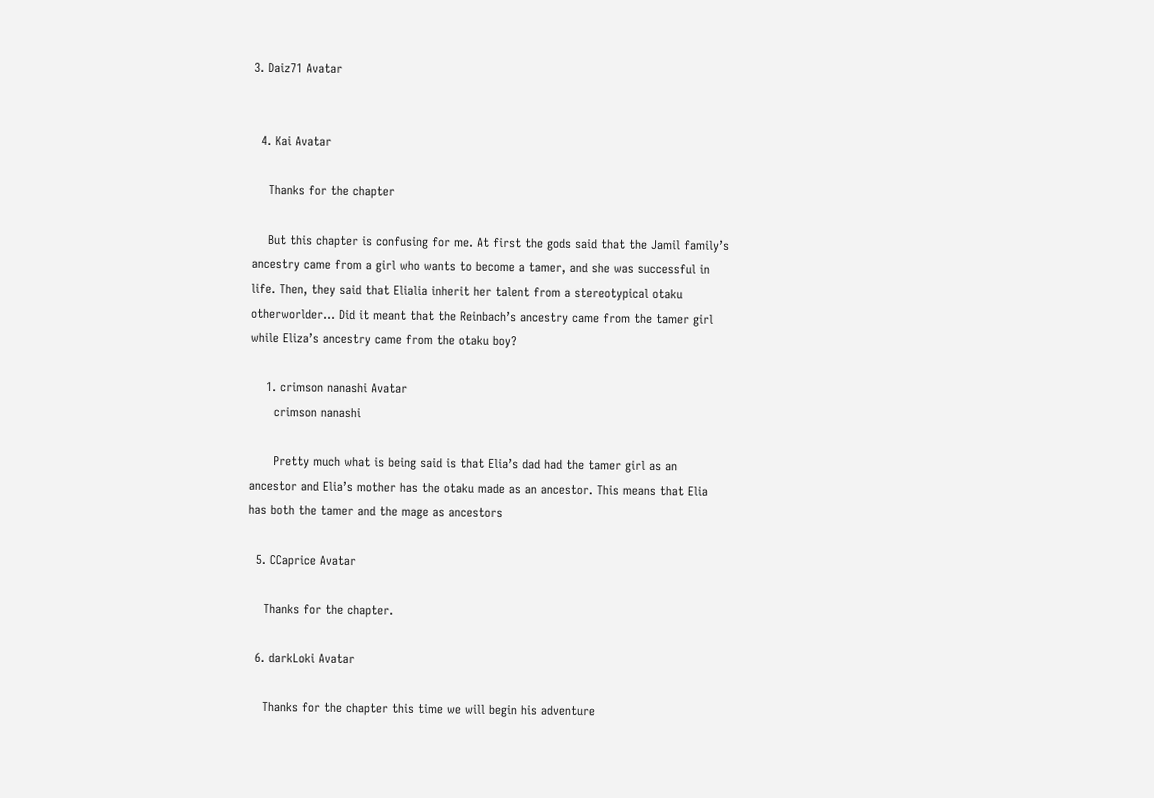3. Daiz71 Avatar


  4. Kai Avatar

    Thanks for the chapter

    But this chapter is confusing for me. At first the gods said that the Jamil family’s ancestry came from a girl who wants to become a tamer, and she was successful in life. Then, they said that Elialia inherit her talent from a stereotypical otaku otherworlder… Did it meant that the Reinbach’s ancestry came from the tamer girl while Eliza’s ancestry came from the otaku boy?

    1. crimson nanashi Avatar
      crimson nanashi

      Pretty much what is being said is that Elia’s dad had the tamer girl as an ancestor and Elia’s mother has the otaku made as an ancestor. This means that Elia has both the tamer and the mage as ancestors

  5. CCaprice Avatar

    Thanks for the chapter.

  6. darkLoki Avatar

    Thanks for the chapter this time we will begin his adventure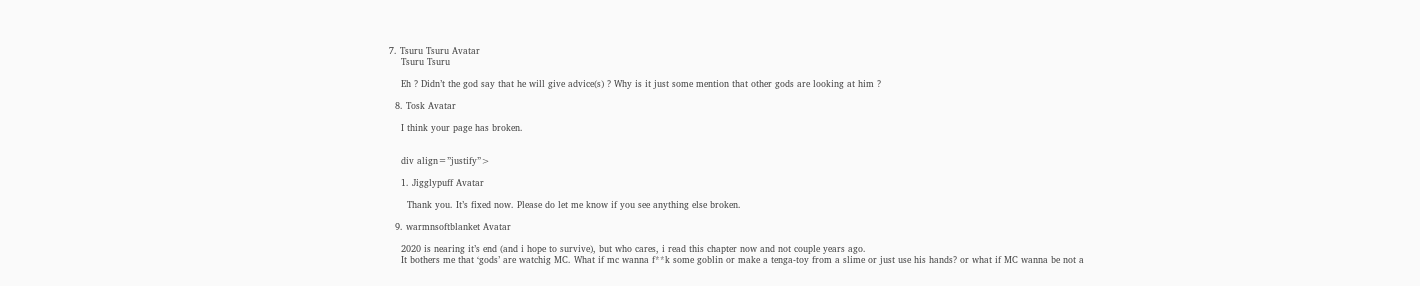7. Tsuru Tsuru Avatar
    Tsuru Tsuru

    Eh ? Didn’t the god say that he will give advice(s) ? Why is it just some mention that other gods are looking at him ?

  8. Tosk Avatar

    I think your page has broken.


    div align=”justify”>

    1. Jigglypuff Avatar

      Thank you. It’s fixed now. Please do let me know if you see anything else broken.

  9. warmnsoftblanket Avatar

    2020 is nearing it’s end (and i hope to survive), but who cares, i read this chapter now and not couple years ago.
    It bothers me that ‘gods’ are watchig MC. What if mc wanna f**k some goblin or make a tenga-toy from a slime or just use his hands? or what if MC wanna be not a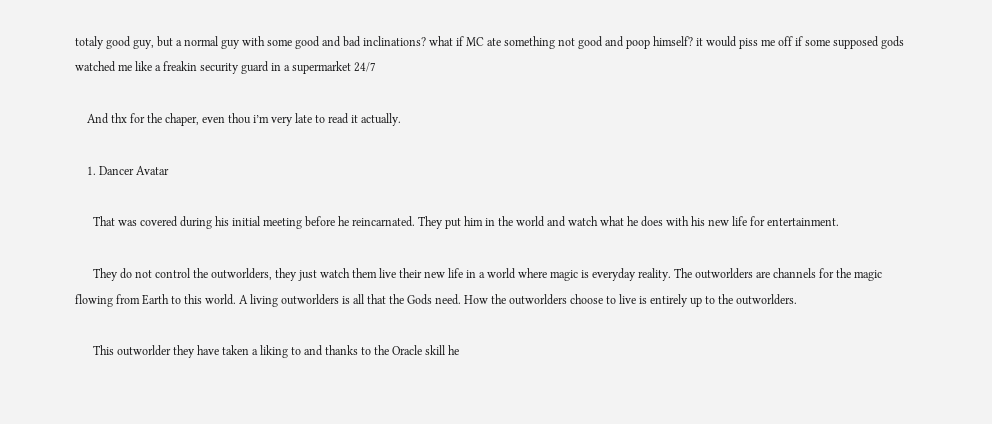totaly good guy, but a normal guy with some good and bad inclinations? what if MC ate something not good and poop himself? it would piss me off if some supposed gods watched me like a freakin security guard in a supermarket 24/7

    And thx for the chaper, even thou i’m very late to read it actually.

    1. Dancer Avatar

      That was covered during his initial meeting before he reincarnated. They put him in the world and watch what he does with his new life for entertainment.

      They do not control the outworlders, they just watch them live their new life in a world where magic is everyday reality. The outworlders are channels for the magic flowing from Earth to this world. A living outworlders is all that the Gods need. How the outworlders choose to live is entirely up to the outworlders.

      This outworlder they have taken a liking to and thanks to the Oracle skill he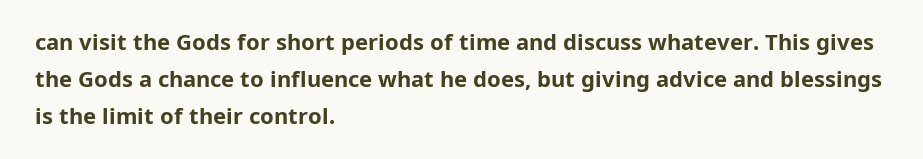can visit the Gods for short periods of time and discuss whatever. This gives the Gods a chance to influence what he does, but giving advice and blessings is the limit of their control.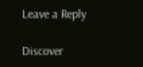Leave a Reply

Discover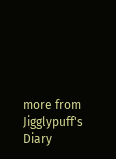more from Jigglypuff's Diary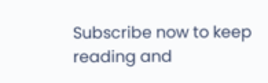Subscribe now to keep reading and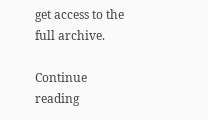get access to the full archive.

Continue reading